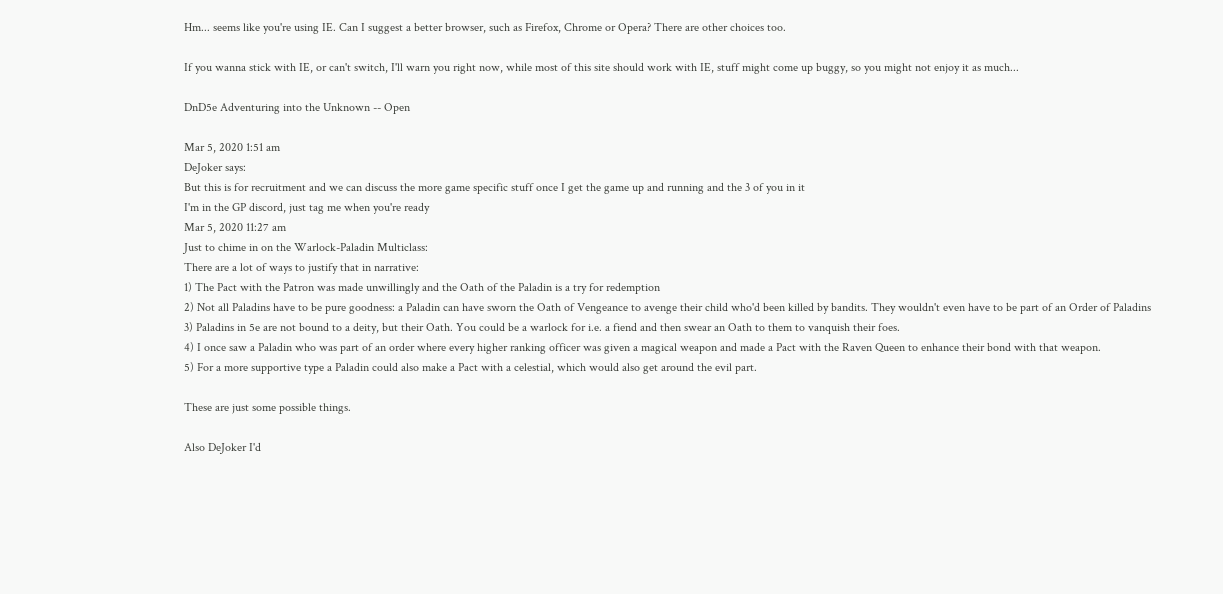Hm... seems like you're using IE. Can I suggest a better browser, such as Firefox, Chrome or Opera? There are other choices too.

If you wanna stick with IE, or can't switch, I'll warn you right now, while most of this site should work with IE, stuff might come up buggy, so you might not enjoy it as much...

DnD5e Adventuring into the Unknown -- Open

Mar 5, 2020 1:51 am
DeJoker says:
But this is for recruitment and we can discuss the more game specific stuff once I get the game up and running and the 3 of you in it
I'm in the GP discord, just tag me when you're ready
Mar 5, 2020 11:27 am
Just to chime in on the Warlock-Paladin Multiclass:
There are a lot of ways to justify that in narrative:
1) The Pact with the Patron was made unwillingly and the Oath of the Paladin is a try for redemption
2) Not all Paladins have to be pure goodness: a Paladin can have sworn the Oath of Vengeance to avenge their child who'd been killed by bandits. They wouldn't even have to be part of an Order of Paladins
3) Paladins in 5e are not bound to a deity, but their Oath. You could be a warlock for i.e. a fiend and then swear an Oath to them to vanquish their foes.
4) I once saw a Paladin who was part of an order where every higher ranking officer was given a magical weapon and made a Pact with the Raven Queen to enhance their bond with that weapon.
5) For a more supportive type a Paladin could also make a Pact with a celestial, which would also get around the evil part.

These are just some possible things.

Also DeJoker I'd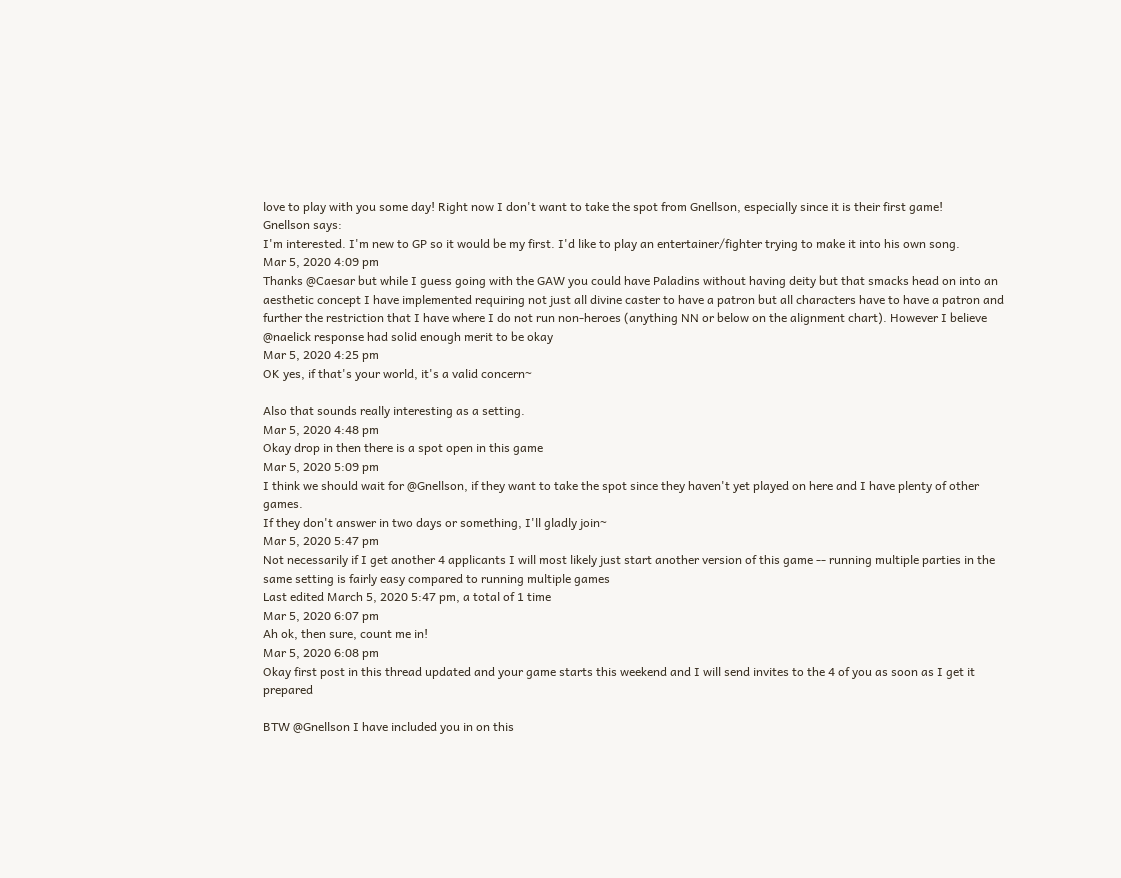love to play with you some day! Right now I don't want to take the spot from Gnellson, especially since it is their first game!
Gnellson says:
I'm interested. I'm new to GP so it would be my first. I'd like to play an entertainer/fighter trying to make it into his own song.
Mar 5, 2020 4:09 pm
Thanks @Caesar but while I guess going with the GAW you could have Paladins without having deity but that smacks head on into an aesthetic concept I have implemented requiring not just all divine caster to have a patron but all characters have to have a patron and further the restriction that I have where I do not run non-heroes (anything NN or below on the alignment chart). However I believe @naelick response had solid enough merit to be okay
Mar 5, 2020 4:25 pm
OK yes, if that's your world, it's a valid concern~

Also that sounds really interesting as a setting.
Mar 5, 2020 4:48 pm
Okay drop in then there is a spot open in this game
Mar 5, 2020 5:09 pm
I think we should wait for @Gnellson, if they want to take the spot since they haven't yet played on here and I have plenty of other games.
If they don't answer in two days or something, I'll gladly join~
Mar 5, 2020 5:47 pm
Not necessarily if I get another 4 applicants I will most likely just start another version of this game -- running multiple parties in the same setting is fairly easy compared to running multiple games
Last edited March 5, 2020 5:47 pm, a total of 1 time
Mar 5, 2020 6:07 pm
Ah ok, then sure, count me in!
Mar 5, 2020 6:08 pm
Okay first post in this thread updated and your game starts this weekend and I will send invites to the 4 of you as soon as I get it prepared

BTW @Gnellson I have included you in on this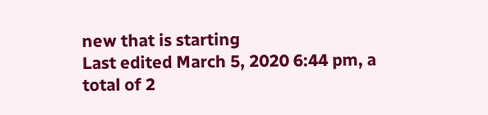new that is starting
Last edited March 5, 2020 6:44 pm, a total of 2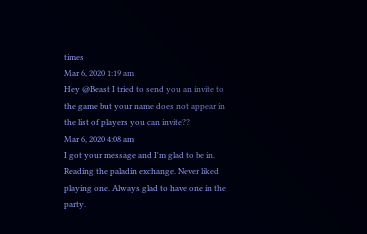times
Mar 6, 2020 1:19 am
Hey @Beast I tried to send you an invite to the game but your name does not appear in the list of players you can invite??
Mar 6, 2020 4:08 am
I got your message and I'm glad to be in. Reading the paladin exchange. Never liked playing one. Always glad to have one in the party.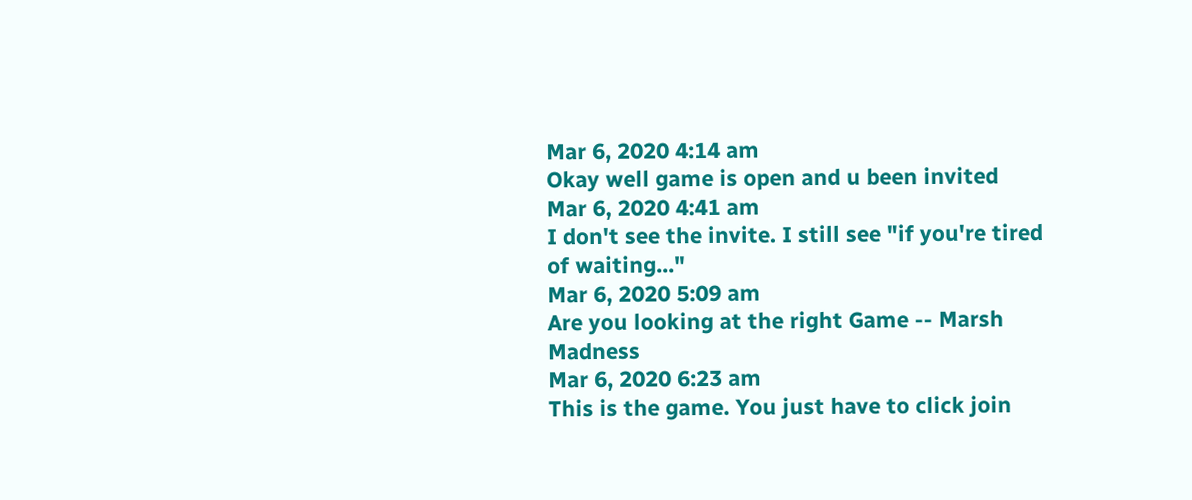Mar 6, 2020 4:14 am
Okay well game is open and u been invited
Mar 6, 2020 4:41 am
I don't see the invite. I still see "if you're tired of waiting..."
Mar 6, 2020 5:09 am
Are you looking at the right Game -- Marsh Madness
Mar 6, 2020 6:23 am
This is the game. You just have to click join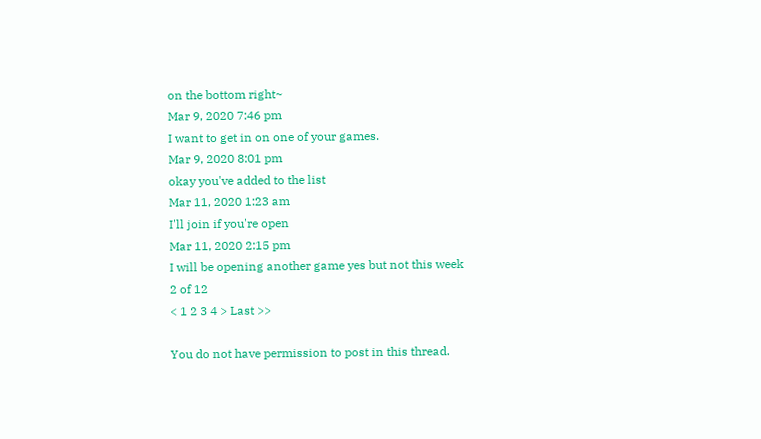on the bottom right~
Mar 9, 2020 7:46 pm
I want to get in on one of your games.
Mar 9, 2020 8:01 pm
okay you've added to the list
Mar 11, 2020 1:23 am
I'll join if you're open
Mar 11, 2020 2:15 pm
I will be opening another game yes but not this week
2 of 12
< 1 2 3 4 > Last >>

You do not have permission to post in this thread.